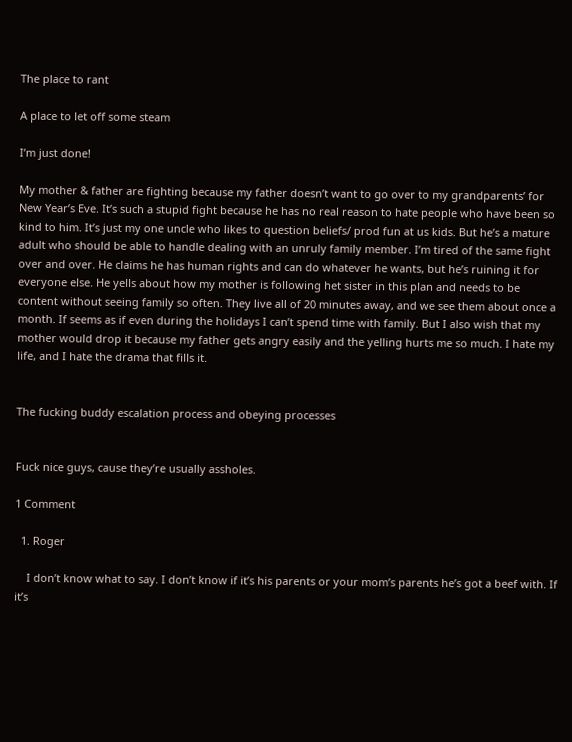The place to rant

A place to let off some steam

I’m just done!

My mother & father are fighting because my father doesn’t want to go over to my grandparents’ for New Year’s Eve. It’s such a stupid fight because he has no real reason to hate people who have been so kind to him. It’s just my one uncle who likes to question beliefs/ prod fun at us kids. But he’s a mature adult who should be able to handle dealing with an unruly family member. I’m tired of the same fight over and over. He claims he has human rights and can do whatever he wants, but he’s ruining it for everyone else. He yells about how my mother is following het sister in this plan and needs to be content without seeing family so often. They live all of 20 minutes away, and we see them about once a month. If seems as if even during the holidays I can’t spend time with family. But I also wish that my mother would drop it because my father gets angry easily and the yelling hurts me so much. I hate my life, and I hate the drama that fills it.


The fucking buddy escalation process and obeying processes


Fuck nice guys, cause they’re usually assholes.

1 Comment

  1. Roger

    I don’t know what to say. I don’t know if it’s his parents or your mom’s parents he’s got a beef with. If it’s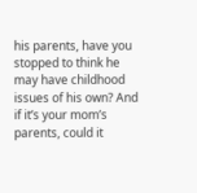his parents, have you stopped to think he may have childhood issues of his own? And if it’s your mom’s parents, could it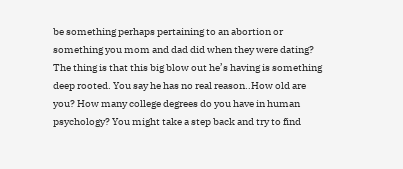be something perhaps pertaining to an abortion or something you mom and dad did when they were dating? The thing is that this big blow out he’s having is something deep rooted. You say he has no real reason..How old are you? How many college degrees do you have in human psychology? You might take a step back and try to find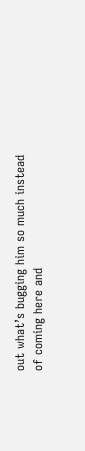out what’s bugging him so much instead of coming here and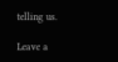telling us.

Leave a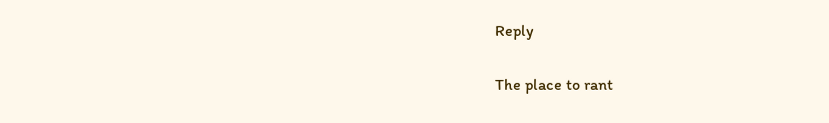Reply

The place to rant